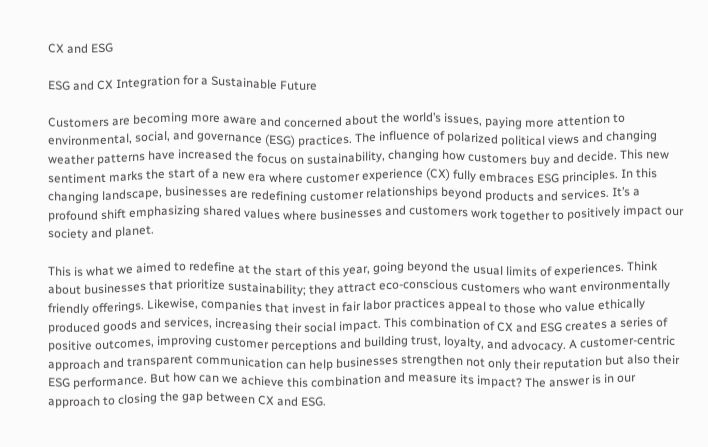CX and ESG

ESG and CX Integration for a Sustainable Future

Customers are becoming more aware and concerned about the world’s issues, paying more attention to environmental, social, and governance (ESG) practices. The influence of polarized political views and changing weather patterns have increased the focus on sustainability, changing how customers buy and decide. This new sentiment marks the start of a new era where customer experience (CX) fully embraces ESG principles. In this changing landscape, businesses are redefining customer relationships beyond products and services. It’s a profound shift emphasizing shared values where businesses and customers work together to positively impact our society and planet.

This is what we aimed to redefine at the start of this year, going beyond the usual limits of experiences. Think about businesses that prioritize sustainability; they attract eco-conscious customers who want environmentally friendly offerings. Likewise, companies that invest in fair labor practices appeal to those who value ethically produced goods and services, increasing their social impact. This combination of CX and ESG creates a series of positive outcomes, improving customer perceptions and building trust, loyalty, and advocacy. A customer-centric approach and transparent communication can help businesses strengthen not only their reputation but also their ESG performance. But how can we achieve this combination and measure its impact? The answer is in our approach to closing the gap between CX and ESG.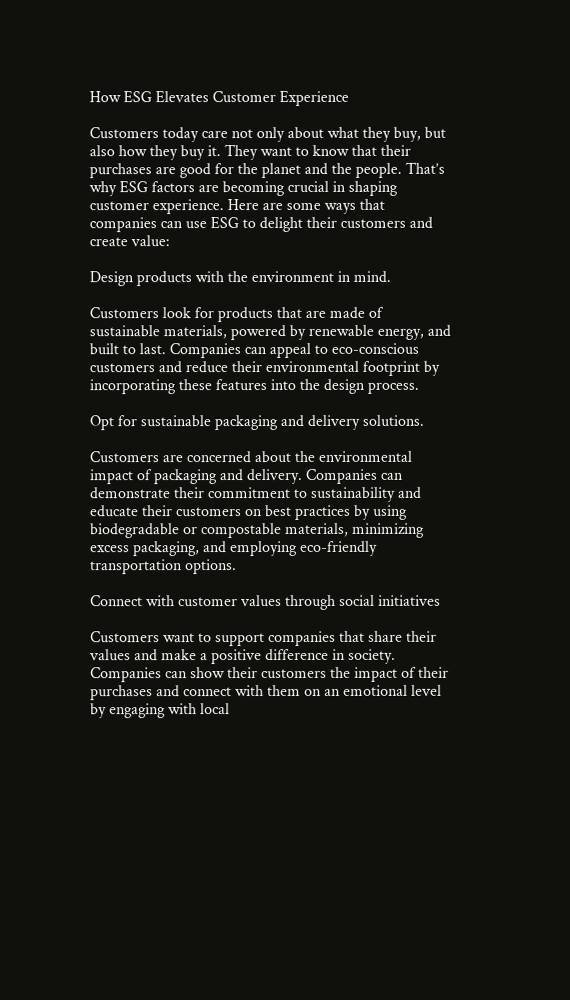How ESG Elevates Customer Experience

Customers today care not only about what they buy, but also how they buy it. They want to know that their purchases are good for the planet and the people. That’s why ESG factors are becoming crucial in shaping customer experience. Here are some ways that companies can use ESG to delight their customers and create value:

Design products with the environment in mind.

Customers look for products that are made of sustainable materials, powered by renewable energy, and built to last. Companies can appeal to eco-conscious customers and reduce their environmental footprint by incorporating these features into the design process.

Opt for sustainable packaging and delivery solutions.

Customers are concerned about the environmental impact of packaging and delivery. Companies can demonstrate their commitment to sustainability and educate their customers on best practices by using biodegradable or compostable materials, minimizing excess packaging, and employing eco-friendly transportation options.

Connect with customer values through social initiatives

Customers want to support companies that share their values and make a positive difference in society. Companies can show their customers the impact of their purchases and connect with them on an emotional level by engaging with local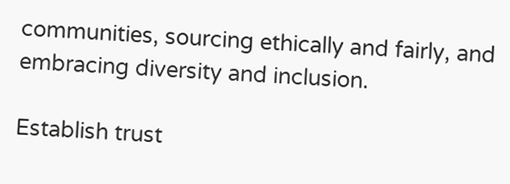communities, sourcing ethically and fairly, and embracing diversity and inclusion.

Establish trust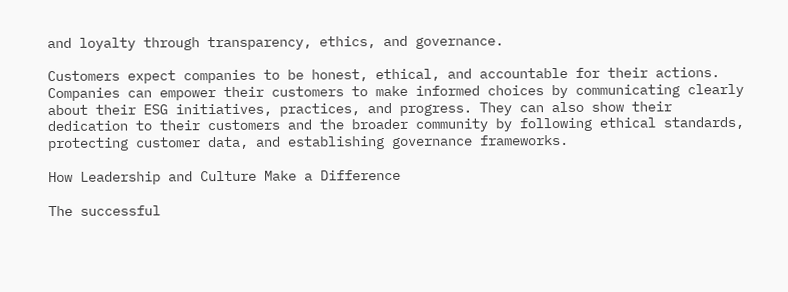and loyalty through transparency, ethics, and governance.

Customers expect companies to be honest, ethical, and accountable for their actions. Companies can empower their customers to make informed choices by communicating clearly about their ESG initiatives, practices, and progress. They can also show their dedication to their customers and the broader community by following ethical standards, protecting customer data, and establishing governance frameworks.

How Leadership and Culture Make a Difference

The successful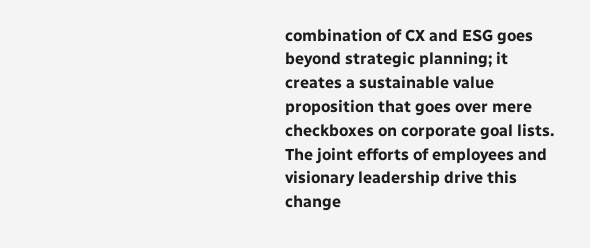combination of CX and ESG goes beyond strategic planning; it creates a sustainable value proposition that goes over mere checkboxes on corporate goal lists. The joint efforts of employees and visionary leadership drive this change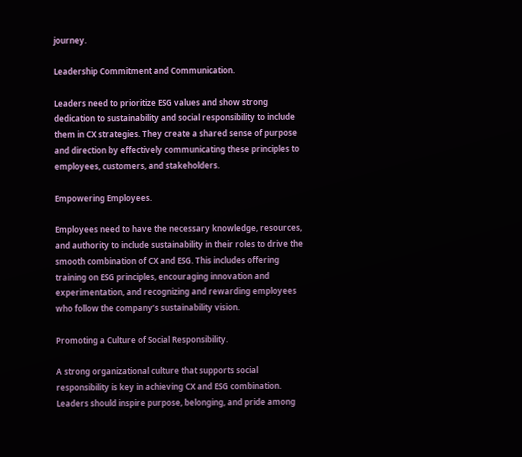journey.

Leadership Commitment and Communication.

Leaders need to prioritize ESG values and show strong dedication to sustainability and social responsibility to include them in CX strategies. They create a shared sense of purpose and direction by effectively communicating these principles to employees, customers, and stakeholders.

Empowering Employees.

Employees need to have the necessary knowledge, resources, and authority to include sustainability in their roles to drive the smooth combination of CX and ESG. This includes offering training on ESG principles, encouraging innovation and experimentation, and recognizing and rewarding employees who follow the company’s sustainability vision.

Promoting a Culture of Social Responsibility.

A strong organizational culture that supports social responsibility is key in achieving CX and ESG combination. Leaders should inspire purpose, belonging, and pride among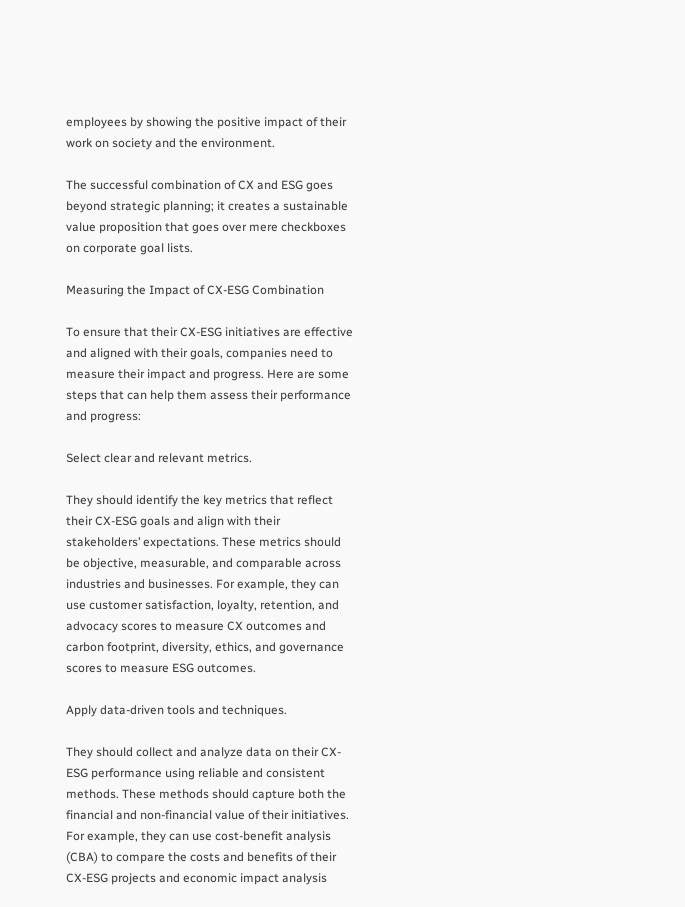employees by showing the positive impact of their work on society and the environment.

The successful combination of CX and ESG goes beyond strategic planning; it creates a sustainable value proposition that goes over mere checkboxes on corporate goal lists.

Measuring the Impact of CX-ESG Combination

To ensure that their CX-ESG initiatives are effective and aligned with their goals, companies need to measure their impact and progress. Here are some steps that can help them assess their performance and progress:

Select clear and relevant metrics.

They should identify the key metrics that reflect their CX-ESG goals and align with their stakeholders’ expectations. These metrics should be objective, measurable, and comparable across industries and businesses. For example, they can use customer satisfaction, loyalty, retention, and advocacy scores to measure CX outcomes and carbon footprint, diversity, ethics, and governance scores to measure ESG outcomes.

Apply data-driven tools and techniques.

They should collect and analyze data on their CX-ESG performance using reliable and consistent methods. These methods should capture both the financial and non-financial value of their initiatives. For example, they can use cost-benefit analysis (CBA) to compare the costs and benefits of their CX-ESG projects and economic impact analysis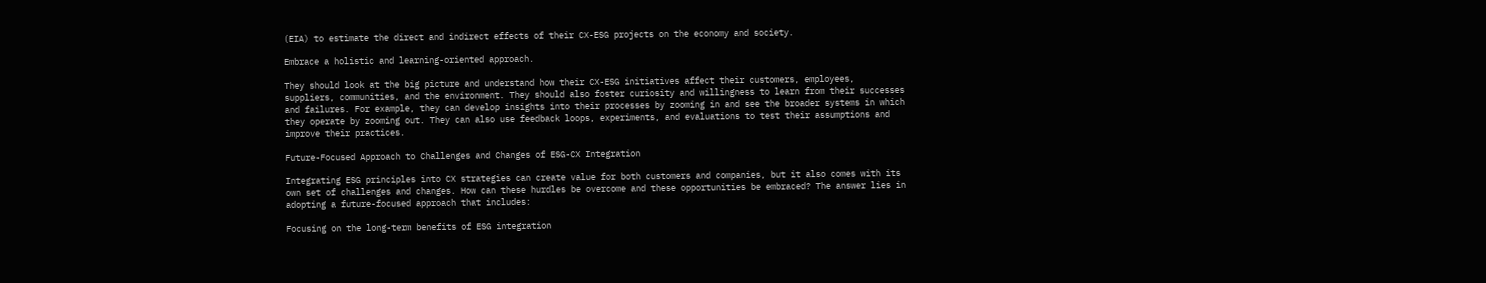(EIA) to estimate the direct and indirect effects of their CX-ESG projects on the economy and society.

Embrace a holistic and learning-oriented approach.

They should look at the big picture and understand how their CX-ESG initiatives affect their customers, employees, suppliers, communities, and the environment. They should also foster curiosity and willingness to learn from their successes and failures. For example, they can develop insights into their processes by zooming in and see the broader systems in which they operate by zooming out. They can also use feedback loops, experiments, and evaluations to test their assumptions and improve their practices.

Future-Focused Approach to Challenges and Changes of ESG-CX Integration

Integrating ESG principles into CX strategies can create value for both customers and companies, but it also comes with its own set of challenges and changes. How can these hurdles be overcome and these opportunities be embraced? The answer lies in adopting a future-focused approach that includes:

Focusing on the long-term benefits of ESG integration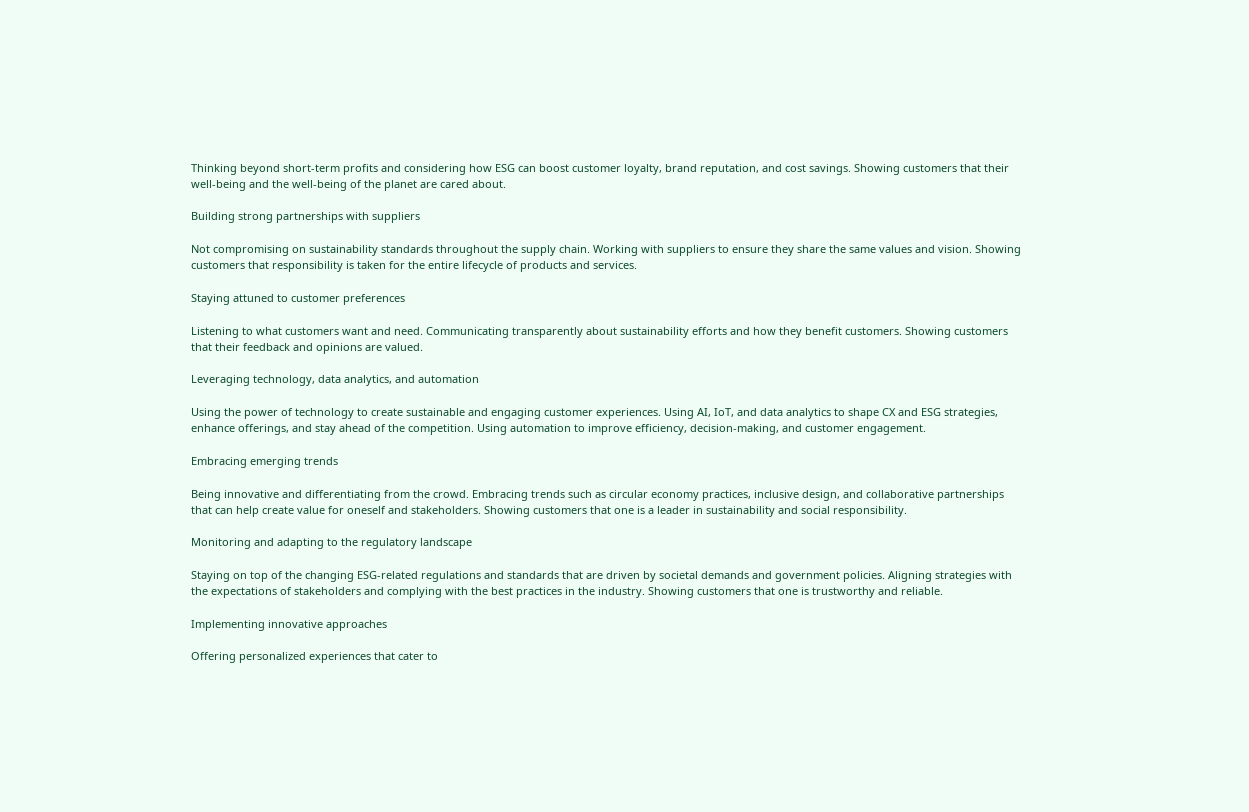Thinking beyond short-term profits and considering how ESG can boost customer loyalty, brand reputation, and cost savings. Showing customers that their well-being and the well-being of the planet are cared about.

Building strong partnerships with suppliers

Not compromising on sustainability standards throughout the supply chain. Working with suppliers to ensure they share the same values and vision. Showing customers that responsibility is taken for the entire lifecycle of products and services.

Staying attuned to customer preferences

Listening to what customers want and need. Communicating transparently about sustainability efforts and how they benefit customers. Showing customers that their feedback and opinions are valued.

Leveraging technology, data analytics, and automation

Using the power of technology to create sustainable and engaging customer experiences. Using AI, IoT, and data analytics to shape CX and ESG strategies, enhance offerings, and stay ahead of the competition. Using automation to improve efficiency, decision-making, and customer engagement.

Embracing emerging trends

Being innovative and differentiating from the crowd. Embracing trends such as circular economy practices, inclusive design, and collaborative partnerships that can help create value for oneself and stakeholders. Showing customers that one is a leader in sustainability and social responsibility.

Monitoring and adapting to the regulatory landscape

Staying on top of the changing ESG-related regulations and standards that are driven by societal demands and government policies. Aligning strategies with the expectations of stakeholders and complying with the best practices in the industry. Showing customers that one is trustworthy and reliable.

Implementing innovative approaches

Offering personalized experiences that cater to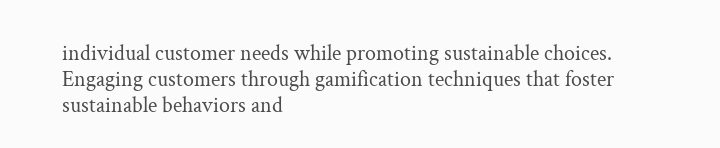individual customer needs while promoting sustainable choices. Engaging customers through gamification techniques that foster sustainable behaviors and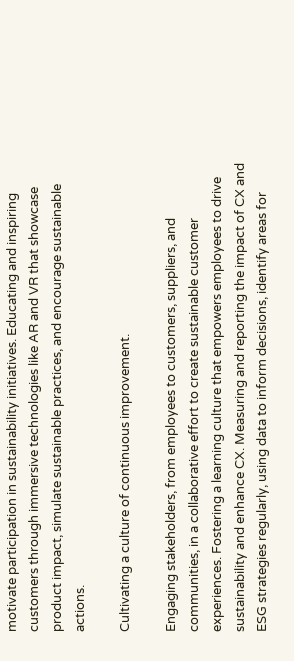motivate participation in sustainability initiatives. Educating and inspiring customers through immersive technologies like AR and VR that showcase product impact, simulate sustainable practices, and encourage sustainable actions.

Cultivating a culture of continuous improvement.

Engaging stakeholders, from employees to customers, suppliers, and communities, in a collaborative effort to create sustainable customer experiences. Fostering a learning culture that empowers employees to drive sustainability and enhance CX. Measuring and reporting the impact of CX and ESG strategies regularly, using data to inform decisions, identify areas for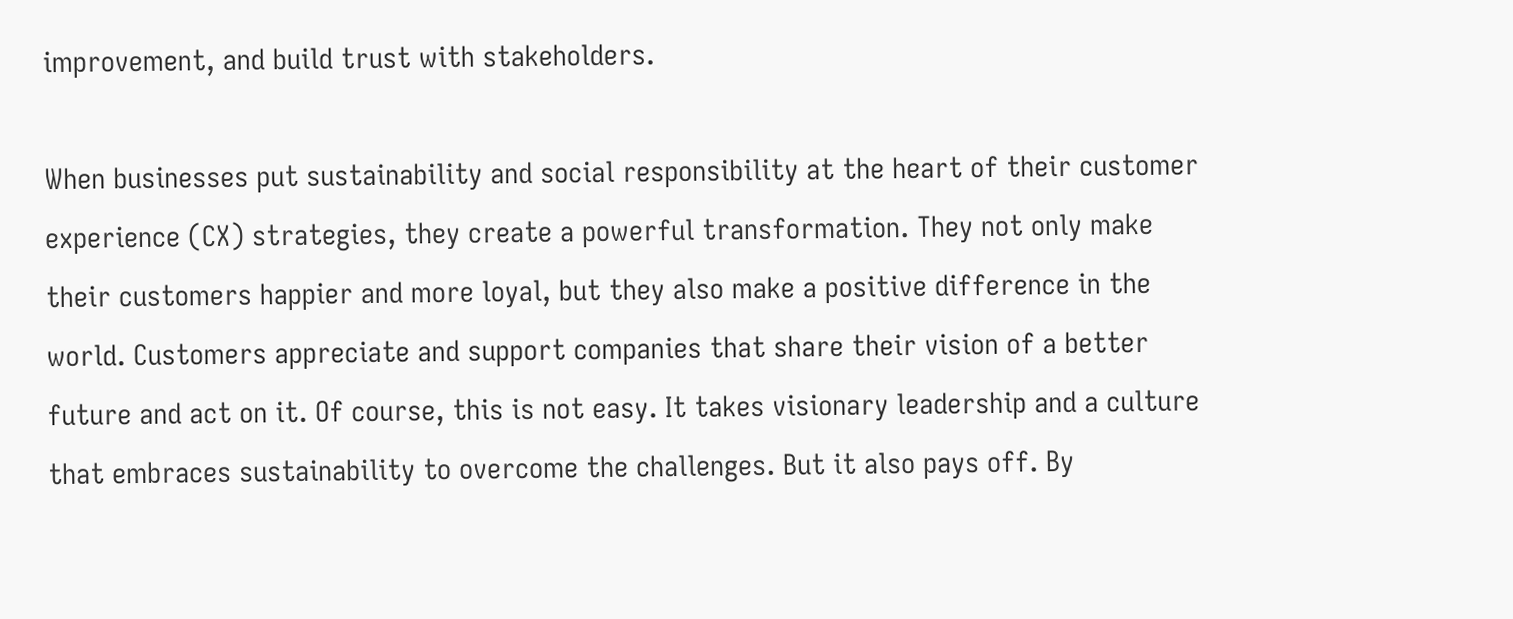improvement, and build trust with stakeholders.

When businesses put sustainability and social responsibility at the heart of their customer experience (CX) strategies, they create a powerful transformation. They not only make their customers happier and more loyal, but they also make a positive difference in the world. Customers appreciate and support companies that share their vision of a better future and act on it. Of course, this is not easy. It takes visionary leadership and a culture that embraces sustainability to overcome the challenges. But it also pays off. By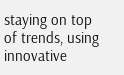staying on top of trends, using innovative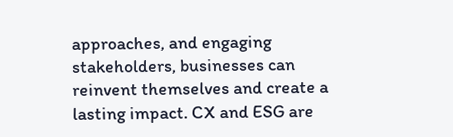approaches, and engaging stakeholders, businesses can reinvent themselves and create a lasting impact. CX and ESG are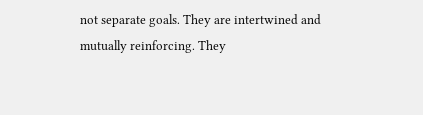not separate goals. They are intertwined and mutually reinforcing. They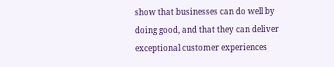show that businesses can do well by doing good, and that they can deliver exceptional customer experiences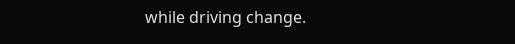while driving change.